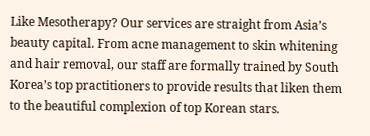Like Mesotherapy? Our services are straight from Asia’s beauty capital. From acne management to skin whitening and hair removal, our staff are formally trained by South Korea’s top practitioners to provide results that liken them to the beautiful complexion of top Korean stars.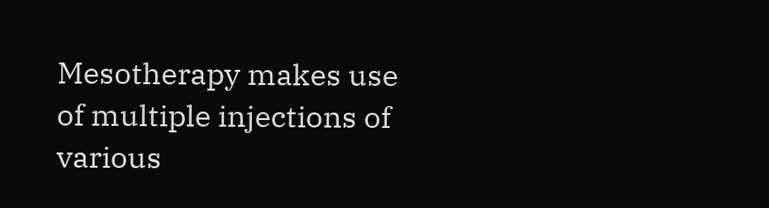Mesotherapy makes use of multiple injections of various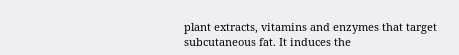plant extracts, vitamins and enzymes that target subcutaneous fat. It induces the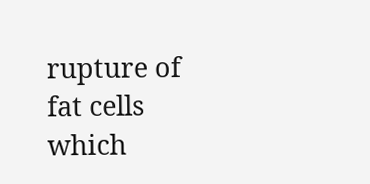rupture of fat cells which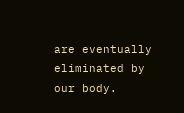are eventually eliminated by our body.